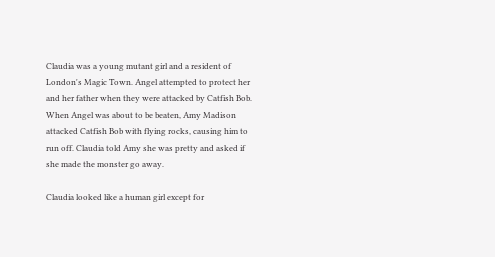Claudia was a young mutant girl and a resident of London's Magic Town. Angel attempted to protect her and her father when they were attacked by Catfish Bob. When Angel was about to be beaten, Amy Madison attacked Catfish Bob with flying rocks, causing him to run off. Claudia told Amy she was pretty and asked if she made the monster go away.

Claudia looked like a human girl except for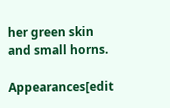her green skin and small horns.

Appearances[edit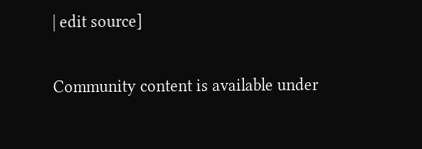| edit source]

Community content is available under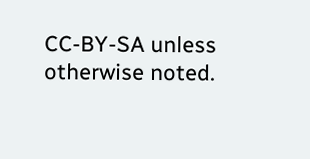CC-BY-SA unless otherwise noted.